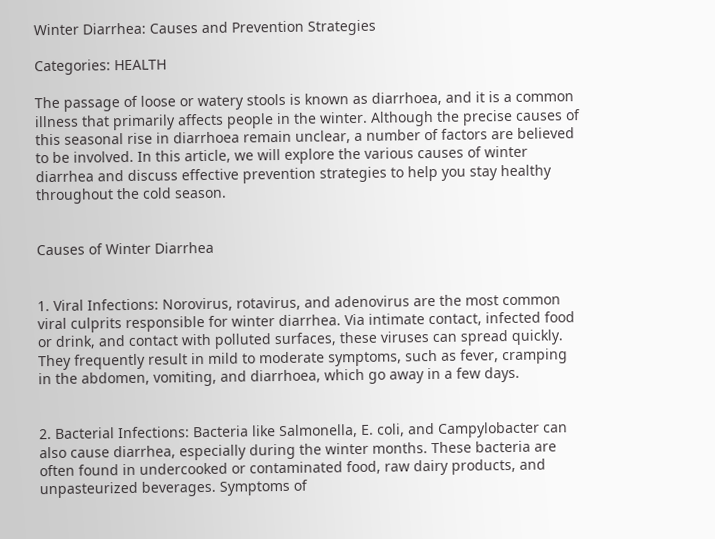Winter Diarrhea: Causes and Prevention Strategies

Categories: HEALTH

The passage of loose or watery stools is known as diarrhoea, and it is a common illness that primarily affects people in the winter. Although the precise causes of this seasonal rise in diarrhoea remain unclear, a number of factors are believed to be involved. In this article, we will explore the various causes of winter diarrhea and discuss effective prevention strategies to help you stay healthy throughout the cold season.


Causes of Winter Diarrhea


1. Viral Infections: Norovirus, rotavirus, and adenovirus are the most common viral culprits responsible for winter diarrhea. Via intimate contact, infected food or drink, and contact with polluted surfaces, these viruses can spread quickly. They frequently result in mild to moderate symptoms, such as fever, cramping in the abdomen, vomiting, and diarrhoea, which go away in a few days.


2. Bacterial Infections: Bacteria like Salmonella, E. coli, and Campylobacter can also cause diarrhea, especially during the winter months. These bacteria are often found in undercooked or contaminated food, raw dairy products, and unpasteurized beverages. Symptoms of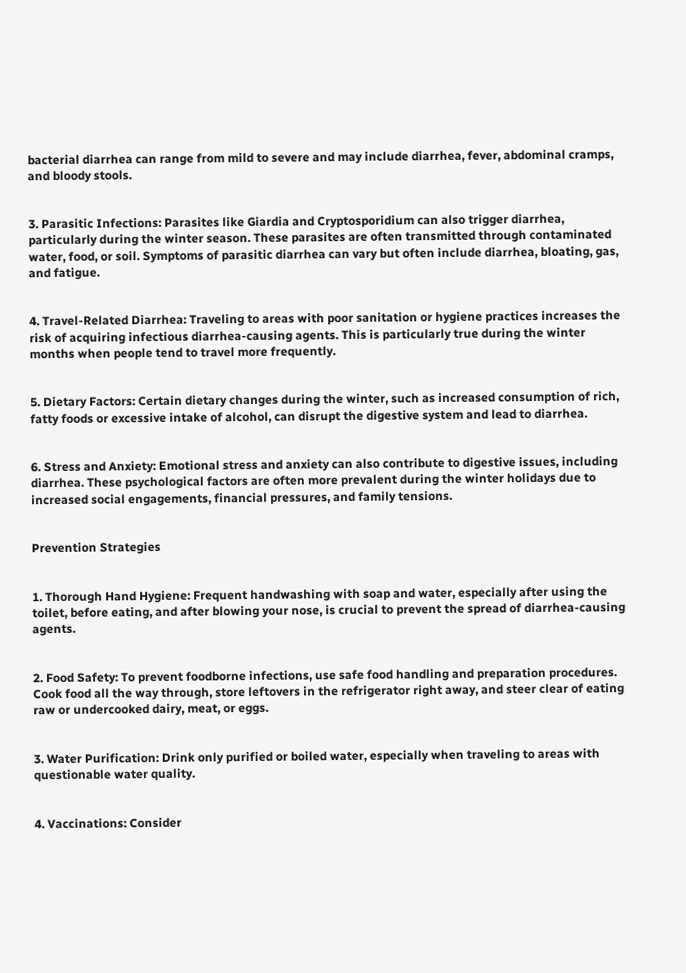bacterial diarrhea can range from mild to severe and may include diarrhea, fever, abdominal cramps, and bloody stools.


3. Parasitic Infections: Parasites like Giardia and Cryptosporidium can also trigger diarrhea, particularly during the winter season. These parasites are often transmitted through contaminated water, food, or soil. Symptoms of parasitic diarrhea can vary but often include diarrhea, bloating, gas, and fatigue.


4. Travel-Related Diarrhea: Traveling to areas with poor sanitation or hygiene practices increases the risk of acquiring infectious diarrhea-causing agents. This is particularly true during the winter months when people tend to travel more frequently.


5. Dietary Factors: Certain dietary changes during the winter, such as increased consumption of rich, fatty foods or excessive intake of alcohol, can disrupt the digestive system and lead to diarrhea.


6. Stress and Anxiety: Emotional stress and anxiety can also contribute to digestive issues, including diarrhea. These psychological factors are often more prevalent during the winter holidays due to increased social engagements, financial pressures, and family tensions.


Prevention Strategies


1. Thorough Hand Hygiene: Frequent handwashing with soap and water, especially after using the toilet, before eating, and after blowing your nose, is crucial to prevent the spread of diarrhea-causing agents.


2. Food Safety: To prevent foodborne infections, use safe food handling and preparation procedures. Cook food all the way through, store leftovers in the refrigerator right away, and steer clear of eating raw or undercooked dairy, meat, or eggs.


3. Water Purification: Drink only purified or boiled water, especially when traveling to areas with questionable water quality.


4. Vaccinations: Consider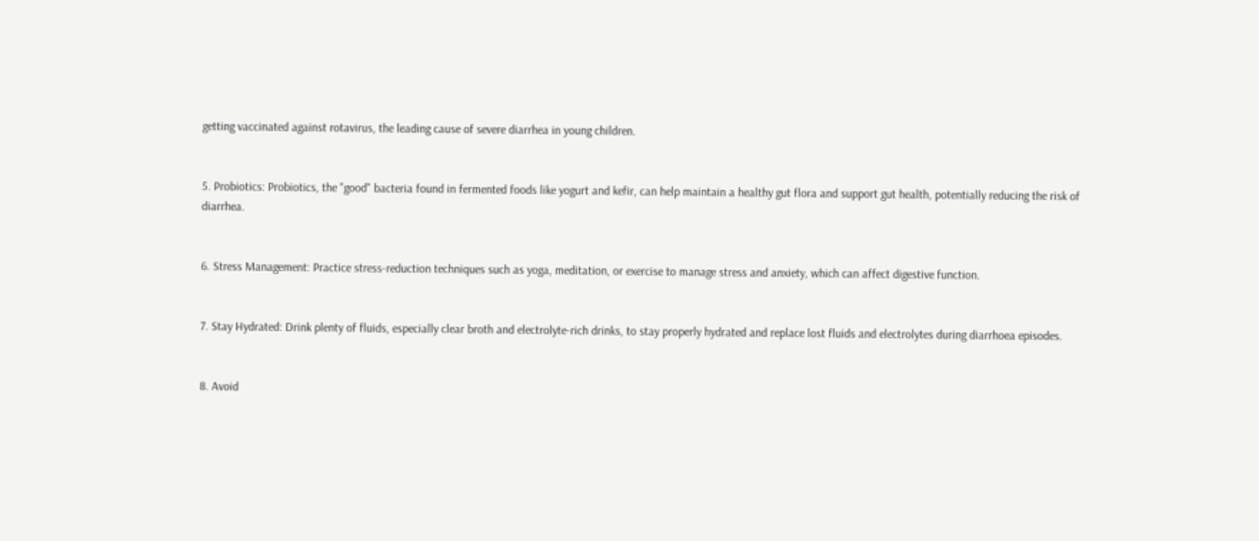getting vaccinated against rotavirus, the leading cause of severe diarrhea in young children.


5. Probiotics: Probiotics, the "good" bacteria found in fermented foods like yogurt and kefir, can help maintain a healthy gut flora and support gut health, potentially reducing the risk of diarrhea.


6. Stress Management: Practice stress-reduction techniques such as yoga, meditation, or exercise to manage stress and anxiety, which can affect digestive function.


7. Stay Hydrated: Drink plenty of fluids, especially clear broth and electrolyte-rich drinks, to stay properly hydrated and replace lost fluids and electrolytes during diarrhoea episodes.


8. Avoid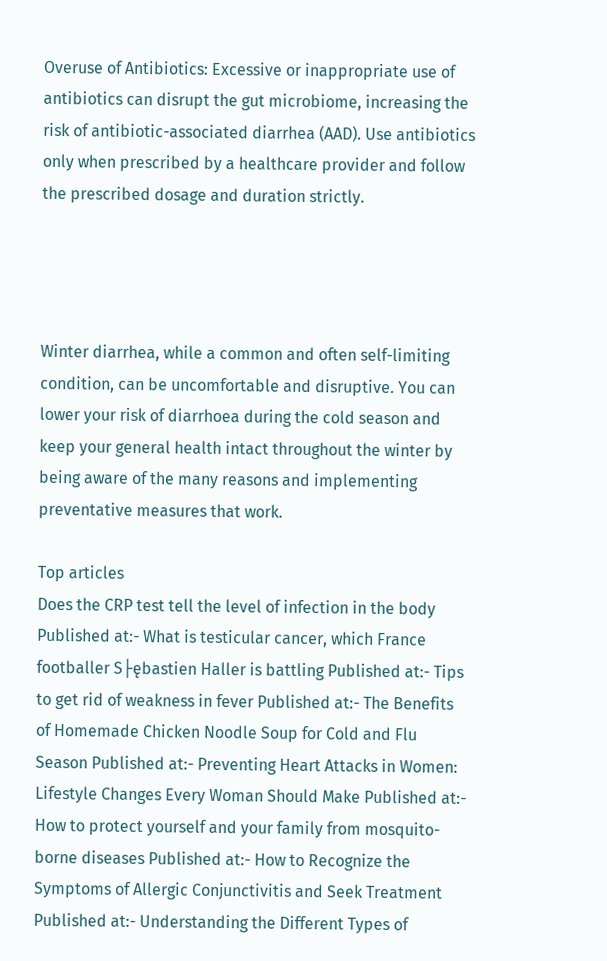Overuse of Antibiotics: Excessive or inappropriate use of antibiotics can disrupt the gut microbiome, increasing the risk of antibiotic-associated diarrhea (AAD). Use antibiotics only when prescribed by a healthcare provider and follow the prescribed dosage and duration strictly.




Winter diarrhea, while a common and often self-limiting condition, can be uncomfortable and disruptive. You can lower your risk of diarrhoea during the cold season and keep your general health intact throughout the winter by being aware of the many reasons and implementing preventative measures that work.

Top articles
Does the CRP test tell the level of infection in the body Published at:- What is testicular cancer, which France footballer S├ębastien Haller is battling Published at:- Tips to get rid of weakness in fever Published at:- The Benefits of Homemade Chicken Noodle Soup for Cold and Flu Season Published at:- Preventing Heart Attacks in Women: Lifestyle Changes Every Woman Should Make Published at:- How to protect yourself and your family from mosquito-borne diseases Published at:- How to Recognize the Symptoms of Allergic Conjunctivitis and Seek Treatment Published at:- Understanding the Different Types of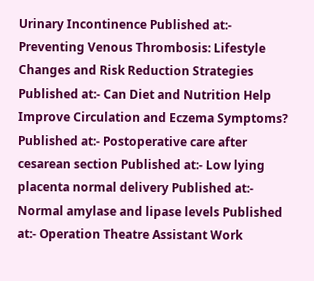Urinary Incontinence Published at:- Preventing Venous Thrombosis: Lifestyle Changes and Risk Reduction Strategies Published at:- Can Diet and Nutrition Help Improve Circulation and Eczema Symptoms? Published at:- Postoperative care after cesarean section Published at:- Low lying placenta normal delivery Published at:- Normal amylase and lipase levels Published at:- Operation Theatre Assistant Work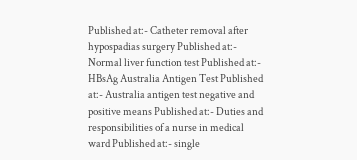Published at:- Catheter removal after hypospadias surgery Published at:- Normal liver function test Published at:- HBsAg Australia Antigen Test Published at:- Australia antigen test negative and positive means Published at:- Duties and responsibilities of a nurse in medical ward Published at:- single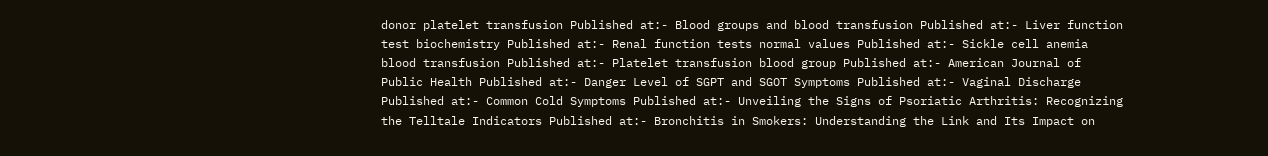donor platelet transfusion Published at:- Blood groups and blood transfusion Published at:- Liver function test biochemistry Published at:- Renal function tests normal values Published at:- Sickle cell anemia blood transfusion Published at:- Platelet transfusion blood group Published at:- American Journal of Public Health Published at:- Danger Level of SGPT and SGOT Symptoms Published at:- Vaginal Discharge Published at:- Common Cold Symptoms Published at:- Unveiling the Signs of Psoriatic Arthritis: Recognizing the Telltale Indicators Published at:- Bronchitis in Smokers: Understanding the Link and Its Impact on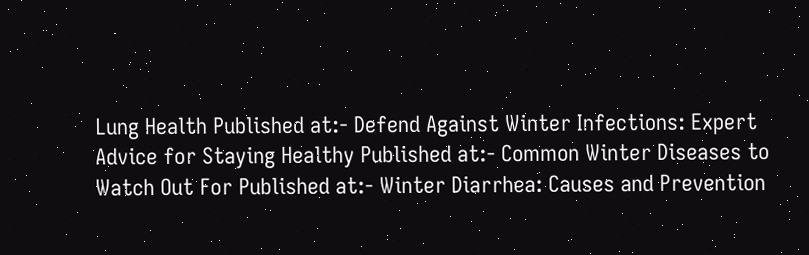Lung Health Published at:- Defend Against Winter Infections: Expert Advice for Staying Healthy Published at:- Common Winter Diseases to Watch Out For Published at:- Winter Diarrhea: Causes and Prevention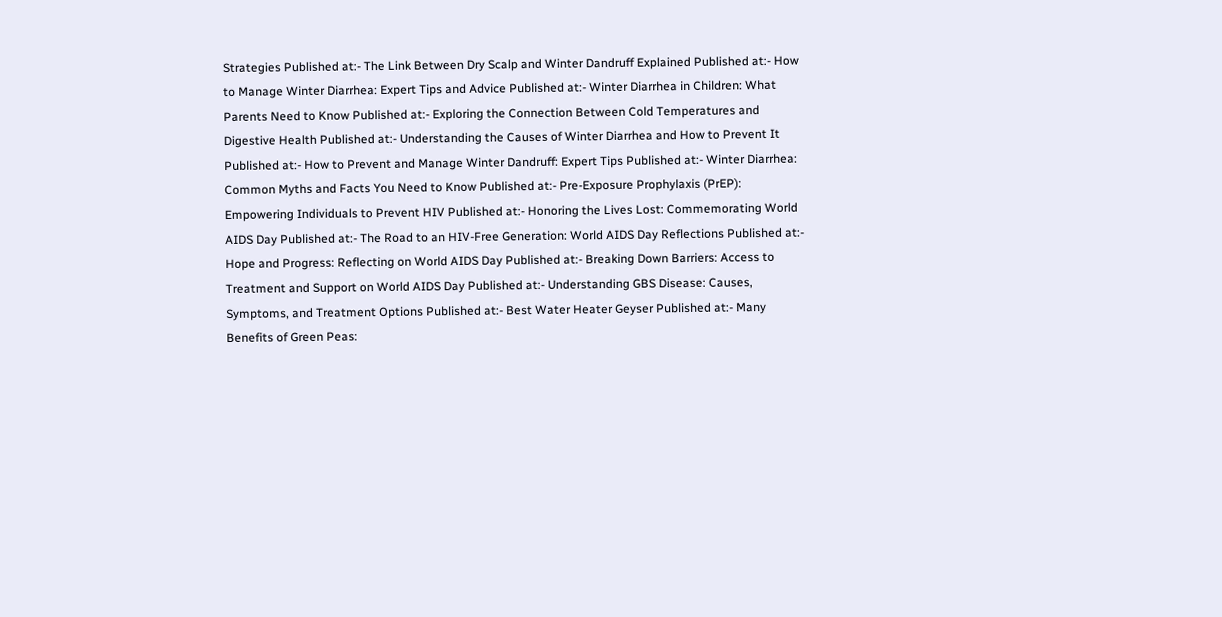Strategies Published at:- The Link Between Dry Scalp and Winter Dandruff Explained Published at:- How to Manage Winter Diarrhea: Expert Tips and Advice Published at:- Winter Diarrhea in Children: What Parents Need to Know Published at:- Exploring the Connection Between Cold Temperatures and Digestive Health Published at:- Understanding the Causes of Winter Diarrhea and How to Prevent It Published at:- How to Prevent and Manage Winter Dandruff: Expert Tips Published at:- Winter Diarrhea: Common Myths and Facts You Need to Know Published at:- Pre-Exposure Prophylaxis (PrEP): Empowering Individuals to Prevent HIV Published at:- Honoring the Lives Lost: Commemorating World AIDS Day Published at:- The Road to an HIV-Free Generation: World AIDS Day Reflections Published at:- Hope and Progress: Reflecting on World AIDS Day Published at:- Breaking Down Barriers: Access to Treatment and Support on World AIDS Day Published at:- Understanding GBS Disease: Causes, Symptoms, and Treatment Options Published at:- Best Water Heater Geyser Published at:- Many Benefits of Green Peas: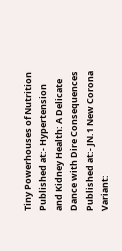Tiny Powerhouses of Nutrition Published at:- Hypertension and Kidney Health: A Delicate Dance with Dire Consequences Published at:- JN.1 New Corona Variant: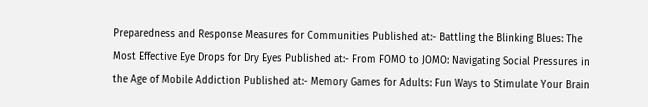Preparedness and Response Measures for Communities Published at:- Battling the Blinking Blues: The Most Effective Eye Drops for Dry Eyes Published at:- From FOMO to JOMO: Navigating Social Pressures in the Age of Mobile Addiction Published at:- Memory Games for Adults: Fun Ways to Stimulate Your Brain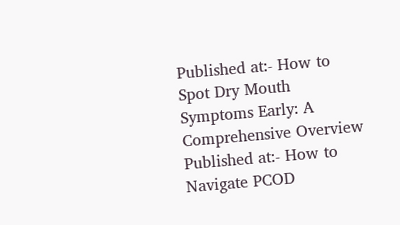Published at:- How to Spot Dry Mouth Symptoms Early: A Comprehensive Overview Published at:- How to Navigate PCOD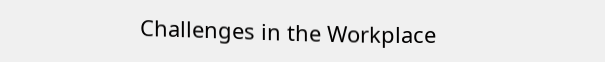Challenges in the Workplace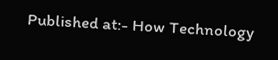Published at:- How Technology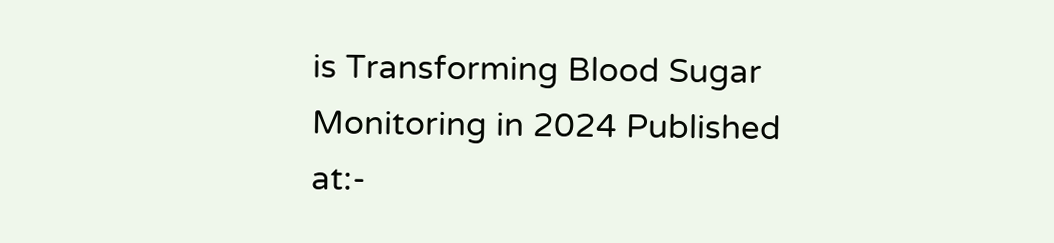is Transforming Blood Sugar Monitoring in 2024 Published at:-